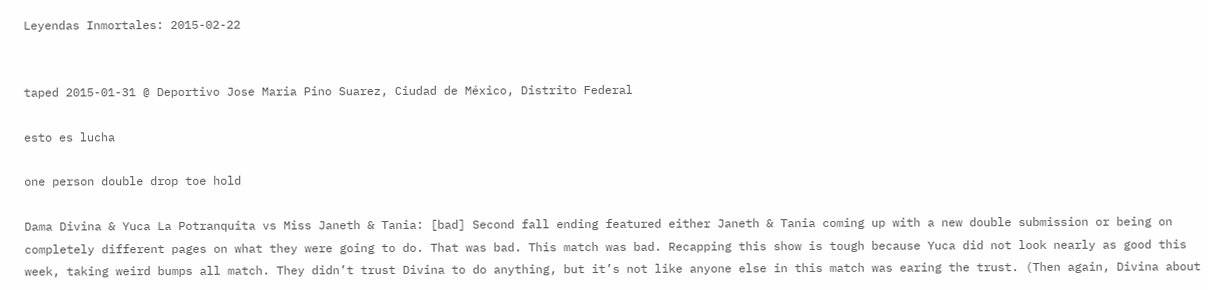Leyendas Inmortales: 2015-02-22


taped 2015-01-31 @ Deportivo Jose Maria Pino Suarez, Ciudad de México, Distrito Federal

esto es lucha

one person double drop toe hold

Dama Divina & Yuca La Potranquita vs Miss Janeth & Tania: [bad] Second fall ending featured either Janeth & Tania coming up with a new double submission or being on completely different pages on what they were going to do. That was bad. This match was bad. Recapping this show is tough because Yuca did not look nearly as good this week, taking weird bumps all match. They didn’t trust Divina to do anything, but it’s not like anyone else in this match was earing the trust. (Then again, Divina about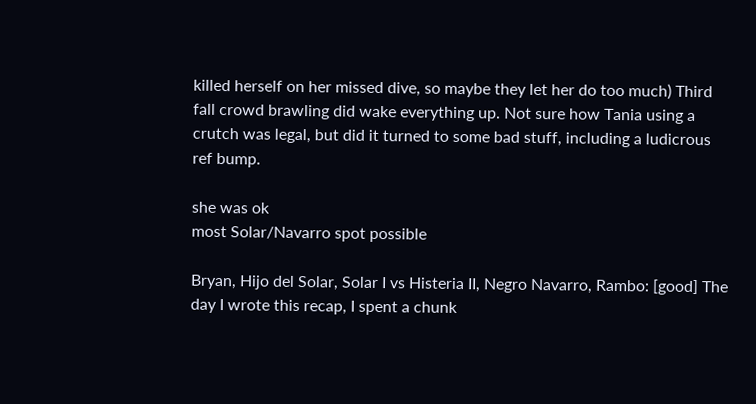killed herself on her missed dive, so maybe they let her do too much) Third fall crowd brawling did wake everything up. Not sure how Tania using a crutch was legal, but did it turned to some bad stuff, including a ludicrous ref bump.

she was ok
most Solar/Navarro spot possible

Bryan, Hijo del Solar, Solar I vs Histeria II, Negro Navarro, Rambo: [good] The day I wrote this recap, I spent a chunk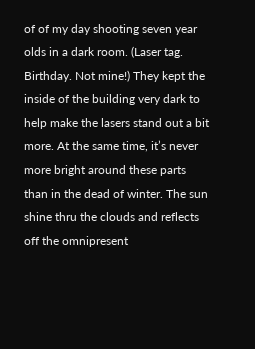of of my day shooting seven year olds in a dark room. (Laser tag. Birthday. Not mine!) They kept the inside of the building very dark to help make the lasers stand out a bit more. At the same time, it’s never more bright around these parts than in the dead of winter. The sun shine thru the clouds and reflects off the omnipresent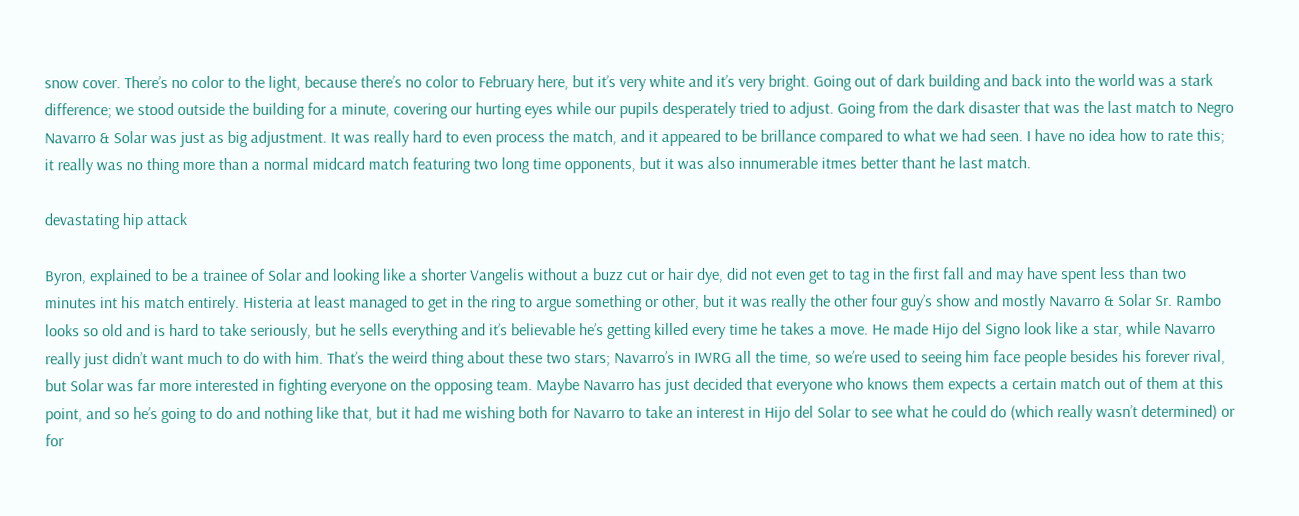snow cover. There’s no color to the light, because there’s no color to February here, but it’s very white and it’s very bright. Going out of dark building and back into the world was a stark difference; we stood outside the building for a minute, covering our hurting eyes while our pupils desperately tried to adjust. Going from the dark disaster that was the last match to Negro Navarro & Solar was just as big adjustment. It was really hard to even process the match, and it appeared to be brillance compared to what we had seen. I have no idea how to rate this; it really was no thing more than a normal midcard match featuring two long time opponents, but it was also innumerable itmes better thant he last match.

devastating hip attack

Byron, explained to be a trainee of Solar and looking like a shorter Vangelis without a buzz cut or hair dye, did not even get to tag in the first fall and may have spent less than two minutes int his match entirely. Histeria at least managed to get in the ring to argue something or other, but it was really the other four guy’s show and mostly Navarro & Solar Sr. Rambo looks so old and is hard to take seriously, but he sells everything and it’s believable he’s getting killed every time he takes a move. He made Hijo del Signo look like a star, while Navarro really just didn’t want much to do with him. That’s the weird thing about these two stars; Navarro’s in IWRG all the time, so we’re used to seeing him face people besides his forever rival, but Solar was far more interested in fighting everyone on the opposing team. Maybe Navarro has just decided that everyone who knows them expects a certain match out of them at this point, and so he’s going to do and nothing like that, but it had me wishing both for Navarro to take an interest in Hijo del Solar to see what he could do (which really wasn’t determined) or for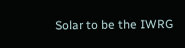Solar to be the IWRG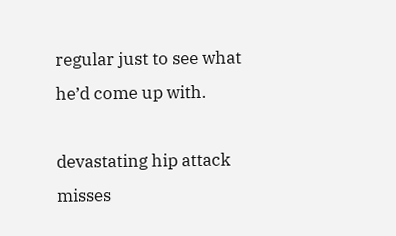regular just to see what he’d come up with.

devastating hip attack misses